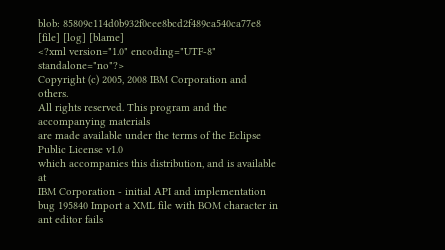blob: 85809c114d0b932f0cee8bcd2f489ca540ca77e8 [file] [log] [blame]
<?xml version="1.0" encoding="UTF-8" standalone="no"?>
Copyright (c) 2005, 2008 IBM Corporation and others.
All rights reserved. This program and the accompanying materials
are made available under the terms of the Eclipse Public License v1.0
which accompanies this distribution, and is available at
IBM Corporation - initial API and implementation
bug 195840 Import a XML file with BOM character in ant editor fails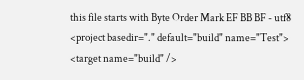this file starts with Byte Order Mark EF BB BF - utf8
<project basedir="." default="build" name="Test">
<target name="build" />